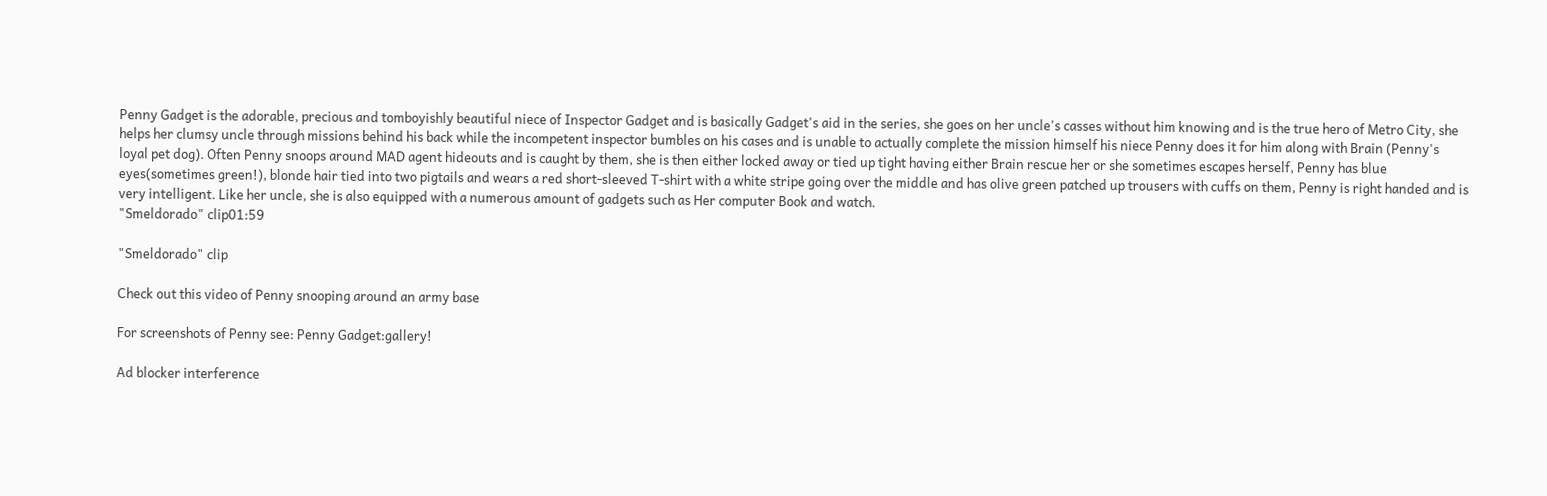Penny Gadget is the adorable, precious and tomboyishly beautiful niece of Inspector Gadget and is basically Gadget's aid in the series, she goes on her uncle's casses without him knowing and is the true hero of Metro City, she helps her clumsy uncle through missions behind his back while the incompetent inspector bumbles on his cases and is unable to actually complete the mission himself his niece Penny does it for him along with Brain (Penny's loyal pet dog). Often Penny snoops around MAD agent hideouts and is caught by them, she is then either locked away or tied up tight having either Brain rescue her or she sometimes escapes herself, Penny has blue eyes(sometimes green!), blonde hair tied into two pigtails and wears a red short-sleeved T-shirt with a white stripe going over the middle and has olive green patched up trousers with cuffs on them, Penny is right handed and is very intelligent. Like her uncle, she is also equipped with a numerous amount of gadgets such as Her computer Book and watch.
"Smeldorado" clip01:59

"Smeldorado" clip

Check out this video of Penny snooping around an army base

For screenshots of Penny see: Penny Gadget:gallery!

Ad blocker interference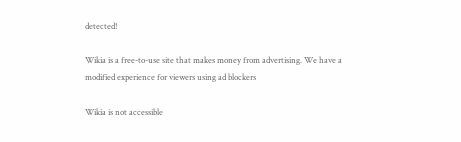detected!

Wikia is a free-to-use site that makes money from advertising. We have a modified experience for viewers using ad blockers

Wikia is not accessible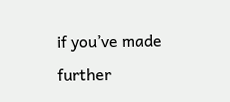if you’ve made further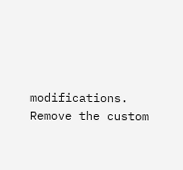modifications. Remove the custom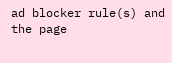ad blocker rule(s) and the page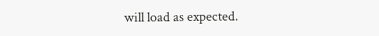will load as expected.